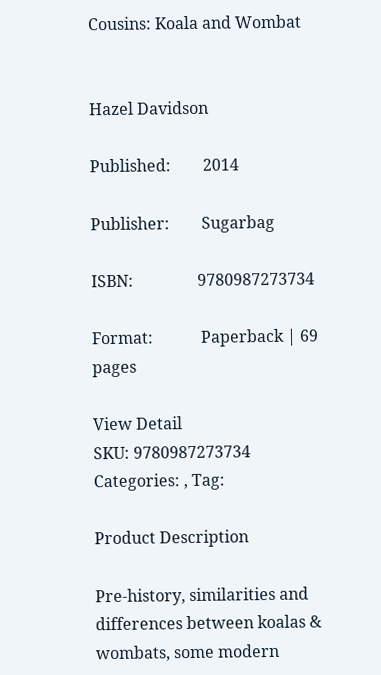Cousins: Koala and Wombat


Hazel Davidson

Published:        2014

Publisher:        Sugarbag

ISBN:                9780987273734

Format:            Paperback | 69 pages

View Detail
SKU: 9780987273734 Categories: , Tag:

Product Description

Pre-history, similarities and differences between koalas & wombats, some modern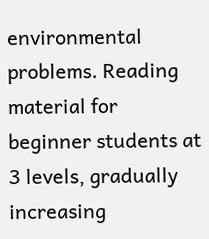environmental problems. Reading material for beginner students at 3 levels, gradually increasing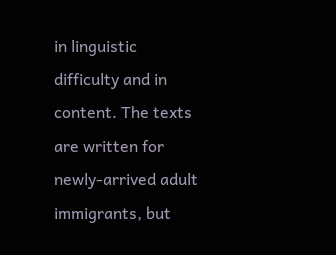in linguistic difficulty and in content. The texts are written for newly-arrived adult immigrants, but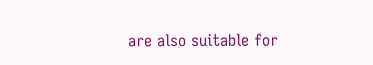are also suitable for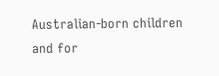Australian-born children and for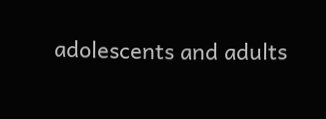adolescents and adults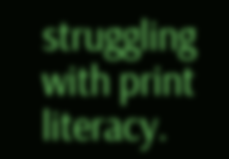struggling with print literacy.